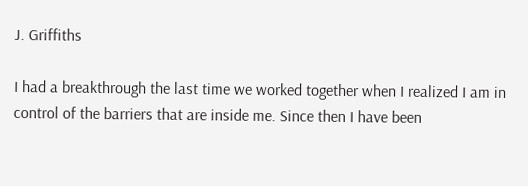J. Griffiths

I had a breakthrough the last time we worked together when I realized I am in control of the barriers that are inside me. Since then I have been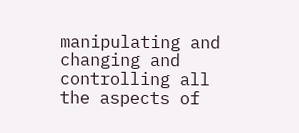manipulating and changing and controlling all the aspects of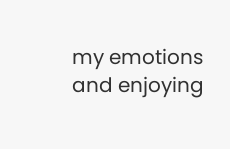my emotions and enjoying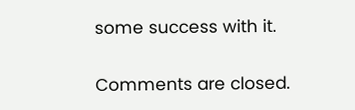some success with it.

Comments are closed.